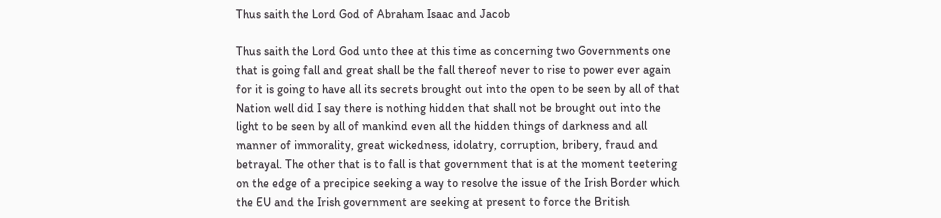Thus saith the Lord God of Abraham Isaac and Jacob

Thus saith the Lord God unto thee at this time as concerning two Governments one that is going fall and great shall be the fall thereof never to rise to power ever again for it is going to have all its secrets brought out into the open to be seen by all of that Nation well did I say there is nothing hidden that shall not be brought out into the light to be seen by all of mankind even all the hidden things of darkness and all manner of immorality, great wickedness, idolatry, corruption, bribery, fraud and betrayal. The other that is to fall is that government that is at the moment teetering on the edge of a precipice seeking a way to resolve the issue of the Irish Border which the EU and the Irish government are seeking at present to force the British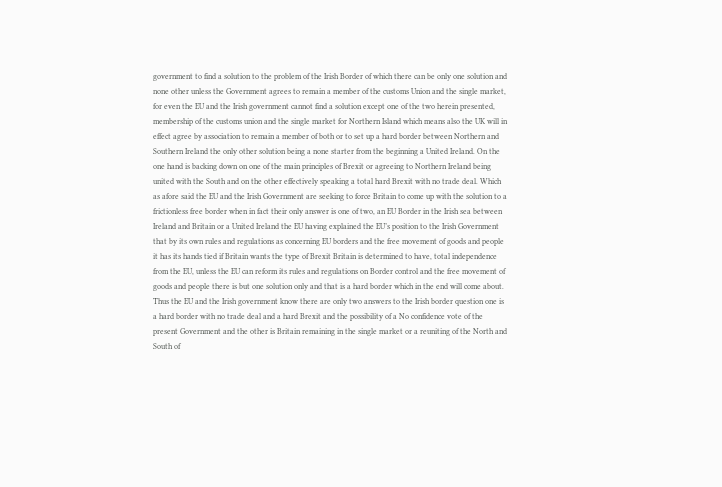government to find a solution to the problem of the Irish Border of which there can be only one solution and none other unless the Government agrees to remain a member of the customs Union and the single market, for even the EU and the Irish government cannot find a solution except one of the two herein presented, membership of the customs union and the single market for Northern Island which means also the UK will in effect agree by association to remain a member of both or to set up a hard border between Northern and Southern Ireland the only other solution being a none starter from the beginning a United Ireland. On the one hand is backing down on one of the main principles of Brexit or agreeing to Northern Ireland being united with the South and on the other effectively speaking a total hard Brexit with no trade deal. Which as afore said the EU and the Irish Government are seeking to force Britain to come up with the solution to a frictionless free border when in fact their only answer is one of two, an EU Border in the Irish sea between Ireland and Britain or a United Ireland the EU having explained the EU’s position to the Irish Government that by its own rules and regulations as concerning EU borders and the free movement of goods and people it has its hands tied if Britain wants the type of Brexit Britain is determined to have, total independence from the EU, unless the EU can reform its rules and regulations on Border control and the free movement of goods and people there is but one solution only and that is a hard border which in the end will come about. Thus the EU and the Irish government know there are only two answers to the Irish border question one is a hard border with no trade deal and a hard Brexit and the possibility of a No confidence vote of the present Government and the other is Britain remaining in the single market or a reuniting of the North and South of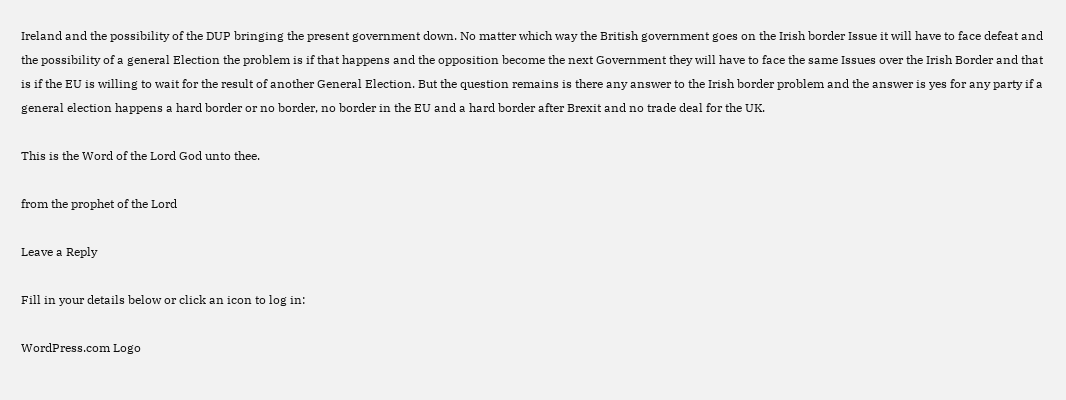Ireland and the possibility of the DUP bringing the present government down. No matter which way the British government goes on the Irish border Issue it will have to face defeat and the possibility of a general Election the problem is if that happens and the opposition become the next Government they will have to face the same Issues over the Irish Border and that is if the EU is willing to wait for the result of another General Election. But the question remains is there any answer to the Irish border problem and the answer is yes for any party if a general election happens a hard border or no border, no border in the EU and a hard border after Brexit and no trade deal for the UK.

This is the Word of the Lord God unto thee.

from the prophet of the Lord

Leave a Reply

Fill in your details below or click an icon to log in:

WordPress.com Logo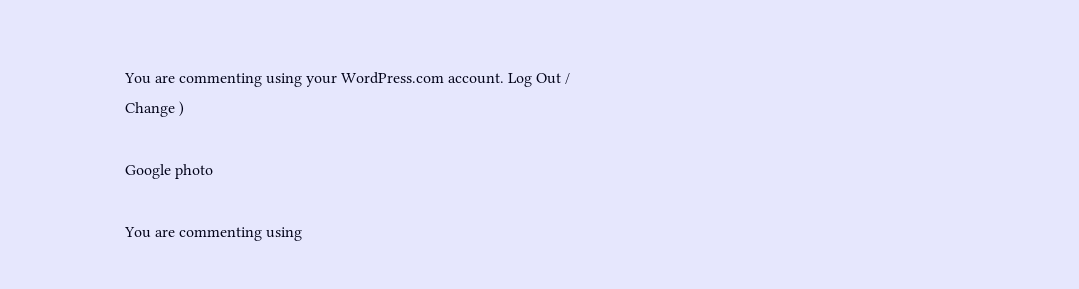You are commenting using your WordPress.com account. Log Out /  Change )

Google photo

You are commenting using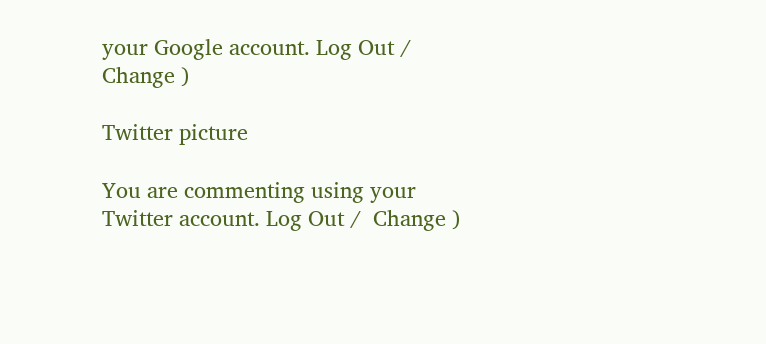your Google account. Log Out /  Change )

Twitter picture

You are commenting using your Twitter account. Log Out /  Change )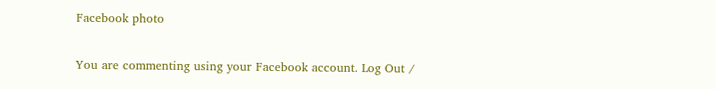Facebook photo

You are commenting using your Facebook account. Log Out /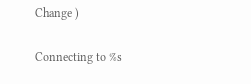Change )

Connecting to %s